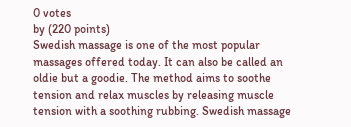0 votes
by (220 points)
Swedish massage is one of the most popular massages offered today. It can also be called an oldie but a goodie. The method aims to soothe tension and relax muscles by releasing muscle tension with a soothing rubbing. Swedish massage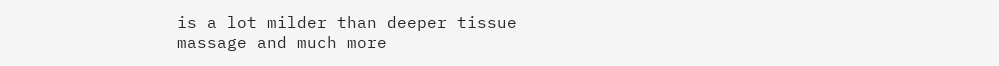is a lot milder than deeper tissue massage and much more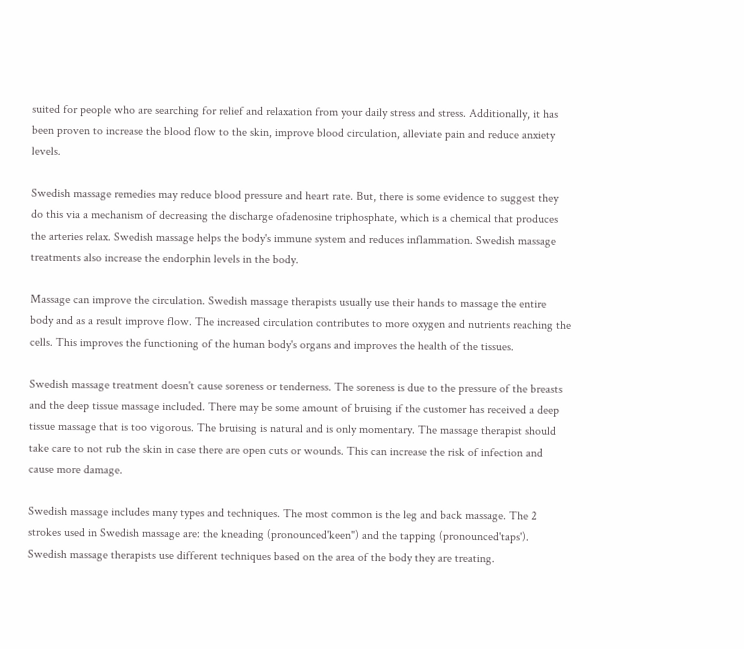suited for people who are searching for relief and relaxation from your daily stress and stress. Additionally, it has been proven to increase the blood flow to the skin, improve blood circulation, alleviate pain and reduce anxiety levels.

Swedish massage remedies may reduce blood pressure and heart rate. But, there is some evidence to suggest they do this via a mechanism of decreasing the discharge ofadenosine triphosphate, which is a chemical that produces the arteries relax. Swedish massage helps the body's immune system and reduces inflammation. Swedish massage treatments also increase the endorphin levels in the body.

Massage can improve the circulation. Swedish massage therapists usually use their hands to massage the entire body and as a result improve flow. The increased circulation contributes to more oxygen and nutrients reaching the cells. This improves the functioning of the human body's organs and improves the health of the tissues.

Swedish massage treatment doesn't cause soreness or tenderness. The soreness is due to the pressure of the breasts and the deep tissue massage included. There may be some amount of bruising if the customer has received a deep tissue massage that is too vigorous. The bruising is natural and is only momentary. The massage therapist should take care to not rub the skin in case there are open cuts or wounds. This can increase the risk of infection and cause more damage.

Swedish massage includes many types and techniques. The most common is the leg and back massage. The 2 strokes used in Swedish massage are: the kneading (pronounced'keen") and the tapping (pronounced'taps'). Swedish massage therapists use different techniques based on the area of the body they are treating.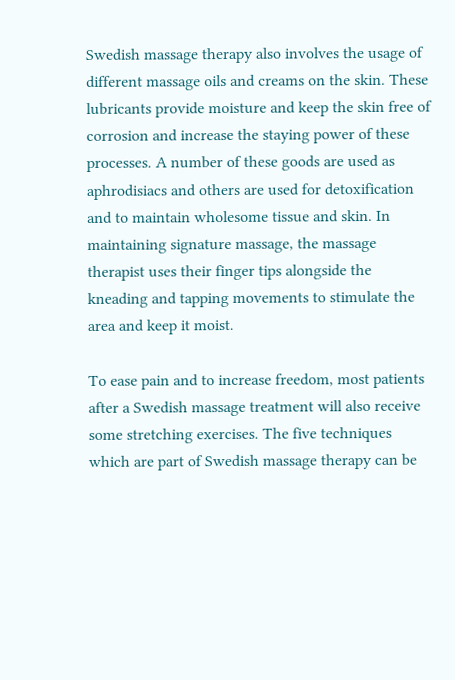Swedish massage therapy also involves the usage of different massage oils and creams on the skin. These lubricants provide moisture and keep the skin free of corrosion and increase the staying power of these processes. A number of these goods are used as aphrodisiacs and others are used for detoxification and to maintain wholesome tissue and skin. In maintaining signature massage, the massage therapist uses their finger tips alongside the kneading and tapping movements to stimulate the area and keep it moist.

To ease pain and to increase freedom, most patients after a Swedish massage treatment will also receive some stretching exercises. The five techniques which are part of Swedish massage therapy can be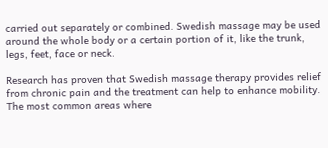carried out separately or combined. Swedish massage may be used around the whole body or a certain portion of it, like the trunk, legs, feet, face or neck.

Research has proven that Swedish massage therapy provides relief from chronic pain and the treatment can help to enhance mobility. The most common areas where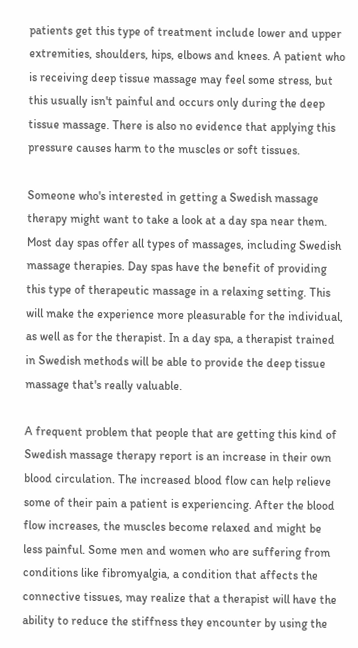patients get this type of treatment include lower and upper extremities, shoulders, hips, elbows and knees. A patient who is receiving deep tissue massage may feel some stress, but this usually isn't painful and occurs only during the deep tissue massage. There is also no evidence that applying this pressure causes harm to the muscles or soft tissues.

Someone who's interested in getting a Swedish massage therapy might want to take a look at a day spa near them. Most day spas offer all types of massages, including Swedish massage therapies. Day spas have the benefit of providing this type of therapeutic massage in a relaxing setting. This will make the experience more pleasurable for the individual, as well as for the therapist. In a day spa, a therapist trained in Swedish methods will be able to provide the deep tissue massage that's really valuable.

A frequent problem that people that are getting this kind of Swedish massage therapy report is an increase in their own blood circulation. The increased blood flow can help relieve some of their pain a patient is experiencing. After the blood flow increases, the muscles become relaxed and might be less painful. Some men and women who are suffering from conditions like fibromyalgia, a condition that affects the connective tissues, may realize that a therapist will have the ability to reduce the stiffness they encounter by using the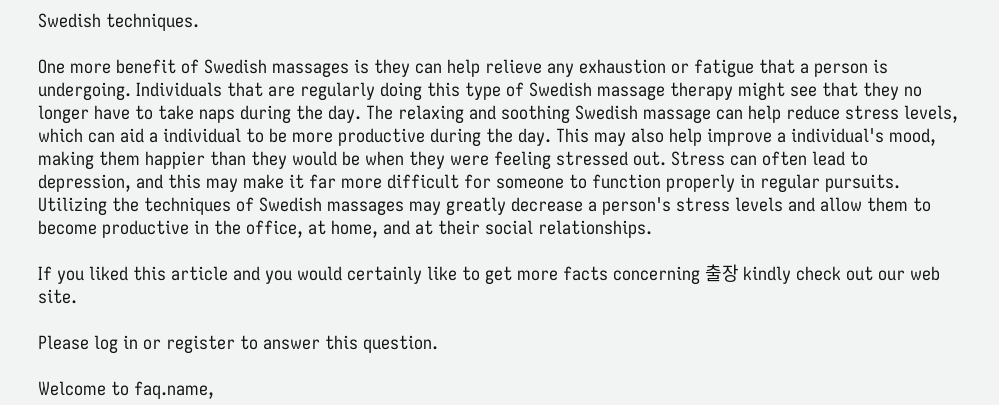Swedish techniques.

One more benefit of Swedish massages is they can help relieve any exhaustion or fatigue that a person is undergoing. Individuals that are regularly doing this type of Swedish massage therapy might see that they no longer have to take naps during the day. The relaxing and soothing Swedish massage can help reduce stress levels, which can aid a individual to be more productive during the day. This may also help improve a individual's mood, making them happier than they would be when they were feeling stressed out. Stress can often lead to depression, and this may make it far more difficult for someone to function properly in regular pursuits. Utilizing the techniques of Swedish massages may greatly decrease a person's stress levels and allow them to become productive in the office, at home, and at their social relationships.

If you liked this article and you would certainly like to get more facts concerning 출장 kindly check out our web site.

Please log in or register to answer this question.

Welcome to faq.name,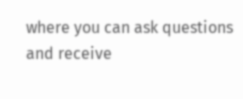where you can ask questions and receive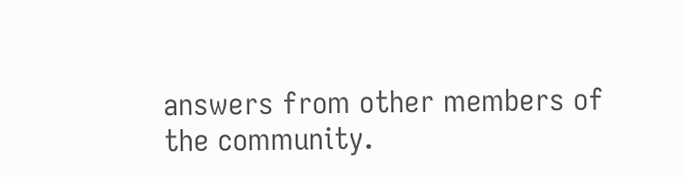answers from other members of the community.